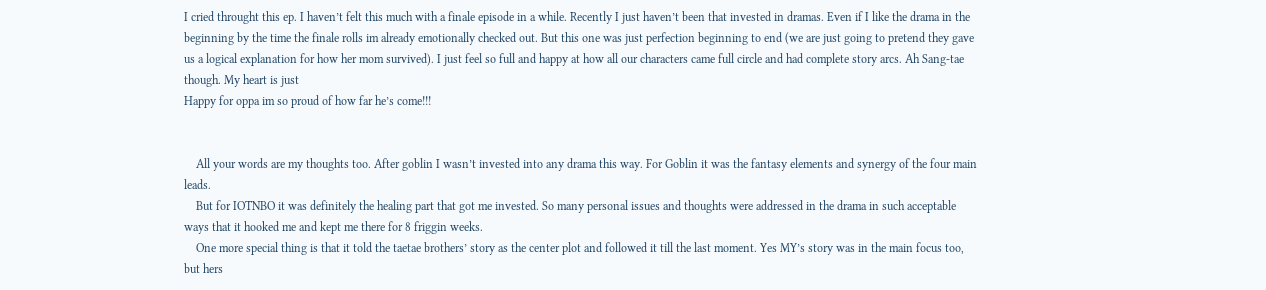I cried throught this ep. I haven’t felt this much with a finale episode in a while. Recently I just haven’t been that invested in dramas. Even if I like the drama in the beginning by the time the finale rolls im already emotionally checked out. But this one was just perfection beginning to end (we are just going to pretend they gave us a logical explanation for how her mom survived). I just feel so full and happy at how all our characters came full circle and had complete story arcs. Ah Sang-tae though. My heart is just
Happy for oppa im so proud of how far he’s come!!!


    All your words are my thoughts too. After goblin I wasn’t invested into any drama this way. For Goblin it was the fantasy elements and synergy of the four main leads.
    But for IOTNBO it was definitely the healing part that got me invested. So many personal issues and thoughts were addressed in the drama in such acceptable ways that it hooked me and kept me there for 8 friggin weeks.
    One more special thing is that it told the taetae brothers’ story as the center plot and followed it till the last moment. Yes MY’s story was in the main focus too, but hers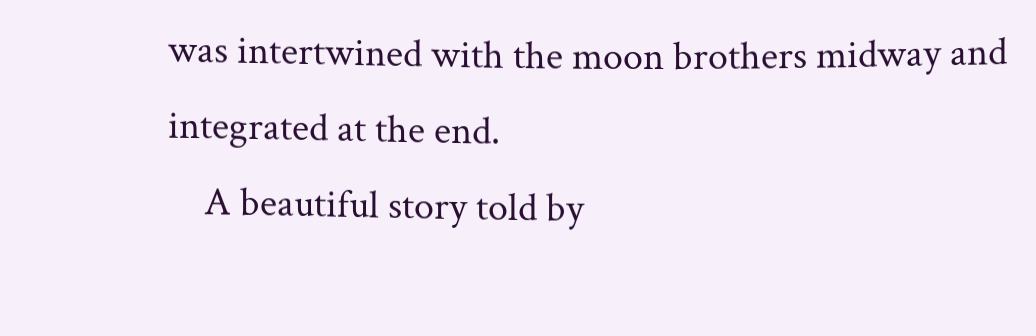was intertwined with the moon brothers midway and integrated at the end.
    A beautiful story told by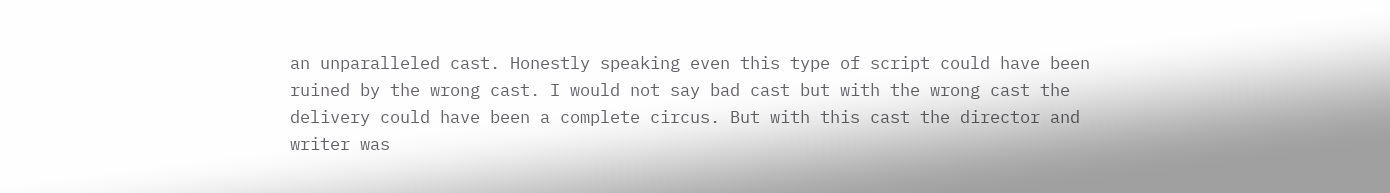an unparalleled cast. Honestly speaking even this type of script could have been ruined by the wrong cast. I would not say bad cast but with the wrong cast the delivery could have been a complete circus. But with this cast the director and writer was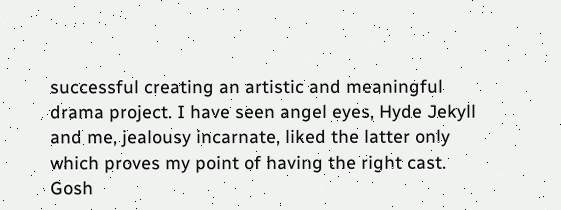successful creating an artistic and meaningful drama project. I have seen angel eyes, Hyde Jekyll and me, jealousy incarnate, liked the latter only which proves my point of having the right cast. Gosh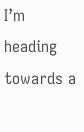I’m heading towards a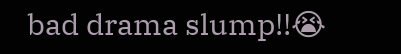bad drama slump!!😭